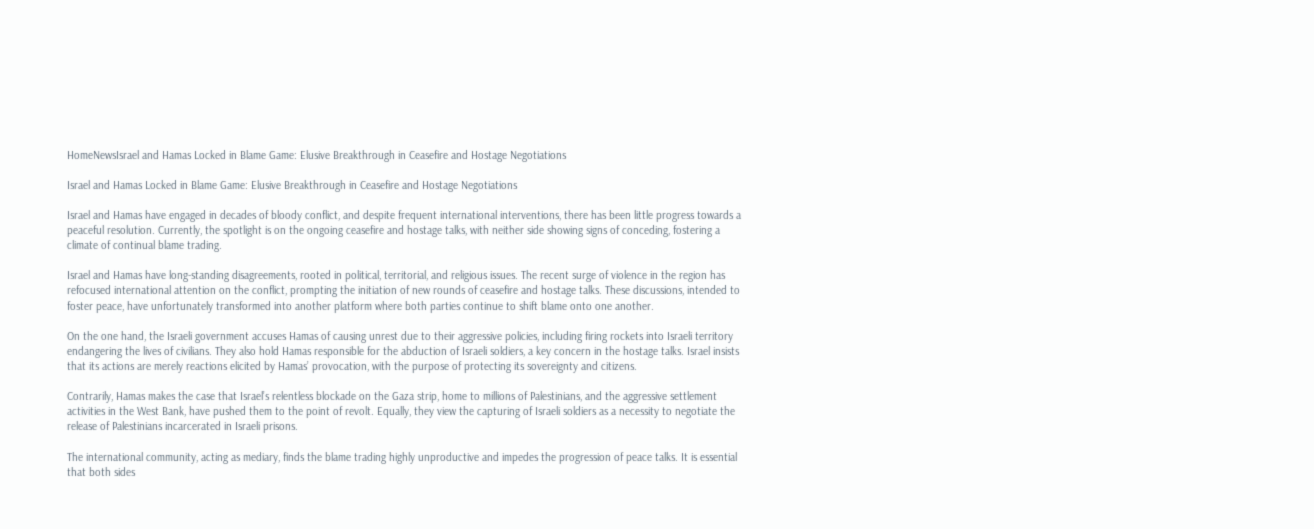HomeNewsIsrael and Hamas Locked in Blame Game: Elusive Breakthrough in Ceasefire and Hostage Negotiations

Israel and Hamas Locked in Blame Game: Elusive Breakthrough in Ceasefire and Hostage Negotiations

Israel and Hamas have engaged in decades of bloody conflict, and despite frequent international interventions, there has been little progress towards a peaceful resolution. Currently, the spotlight is on the ongoing ceasefire and hostage talks, with neither side showing signs of conceding, fostering a climate of continual blame trading.

Israel and Hamas have long-standing disagreements, rooted in political, territorial, and religious issues. The recent surge of violence in the region has refocused international attention on the conflict, prompting the initiation of new rounds of ceasefire and hostage talks. These discussions, intended to foster peace, have unfortunately transformed into another platform where both parties continue to shift blame onto one another.

On the one hand, the Israeli government accuses Hamas of causing unrest due to their aggressive policies, including firing rockets into Israeli territory endangering the lives of civilians. They also hold Hamas responsible for the abduction of Israeli soldiers, a key concern in the hostage talks. Israel insists that its actions are merely reactions elicited by Hamas’ provocation, with the purpose of protecting its sovereignty and citizens.

Contrarily, Hamas makes the case that Israel’s relentless blockade on the Gaza strip, home to millions of Palestinians, and the aggressive settlement activities in the West Bank, have pushed them to the point of revolt. Equally, they view the capturing of Israeli soldiers as a necessity to negotiate the release of Palestinians incarcerated in Israeli prisons.

The international community, acting as mediary, finds the blame trading highly unproductive and impedes the progression of peace talks. It is essential that both sides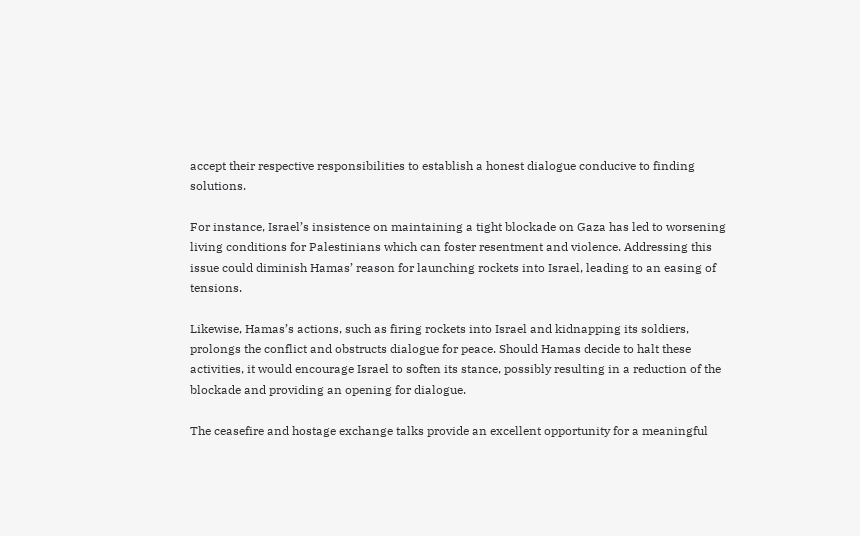accept their respective responsibilities to establish a honest dialogue conducive to finding solutions.

For instance, Israel’s insistence on maintaining a tight blockade on Gaza has led to worsening living conditions for Palestinians which can foster resentment and violence. Addressing this issue could diminish Hamas’ reason for launching rockets into Israel, leading to an easing of tensions.

Likewise, Hamas’s actions, such as firing rockets into Israel and kidnapping its soldiers, prolongs the conflict and obstructs dialogue for peace. Should Hamas decide to halt these activities, it would encourage Israel to soften its stance, possibly resulting in a reduction of the blockade and providing an opening for dialogue.

The ceasefire and hostage exchange talks provide an excellent opportunity for a meaningful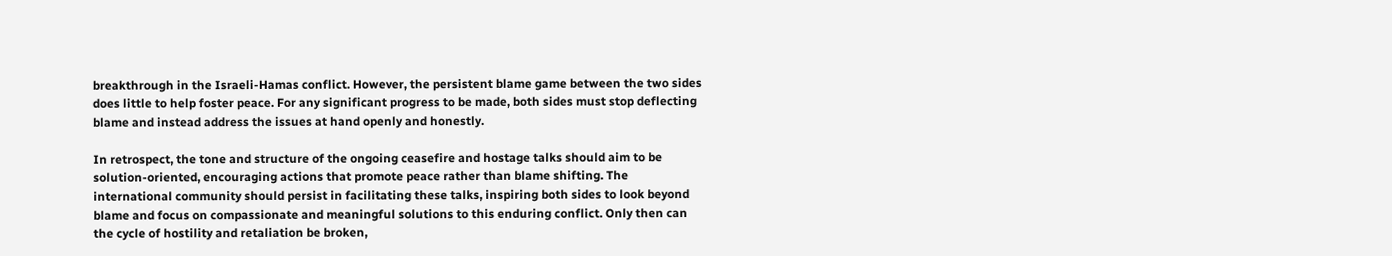breakthrough in the Israeli-Hamas conflict. However, the persistent blame game between the two sides does little to help foster peace. For any significant progress to be made, both sides must stop deflecting blame and instead address the issues at hand openly and honestly.

In retrospect, the tone and structure of the ongoing ceasefire and hostage talks should aim to be solution-oriented, encouraging actions that promote peace rather than blame shifting. The international community should persist in facilitating these talks, inspiring both sides to look beyond blame and focus on compassionate and meaningful solutions to this enduring conflict. Only then can the cycle of hostility and retaliation be broken,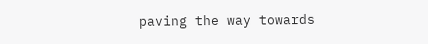paving the way towards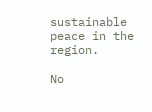sustainable peace in the region.

No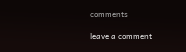comments

leave a comment